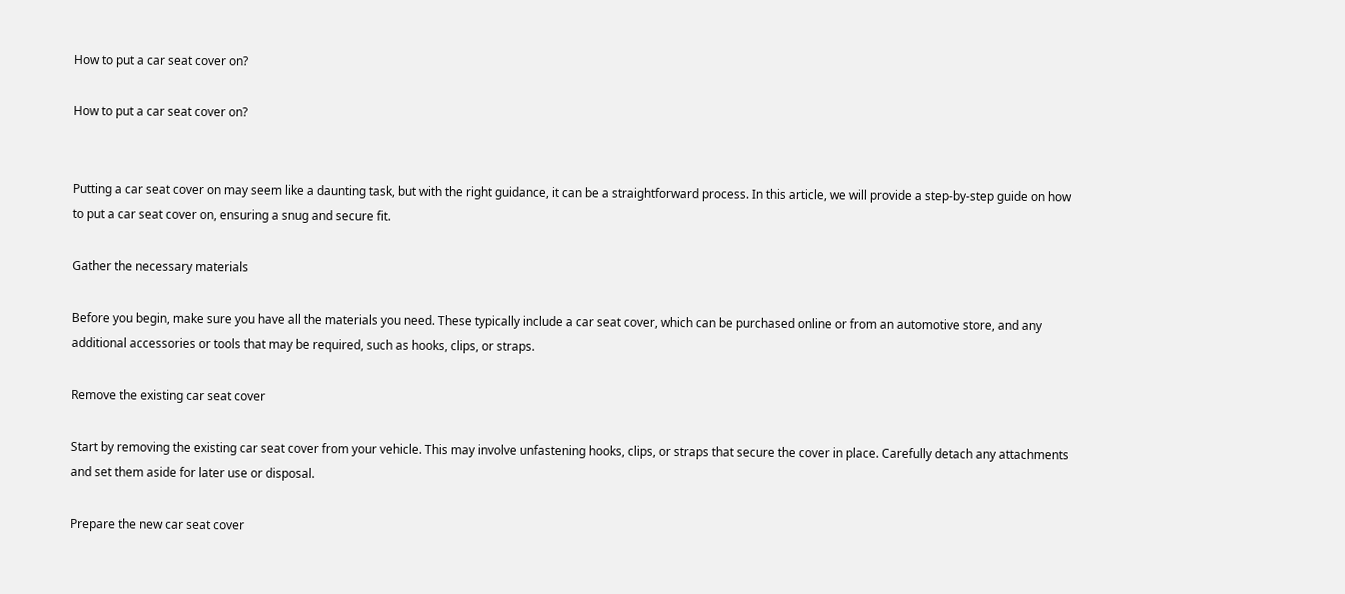How to put a car seat cover on?

How to put a car seat cover on?


Putting a car seat cover on may seem like a daunting task, but with the right guidance, it can be a straightforward process. In this article, we will provide a step-by-step guide on how to put a car seat cover on, ensuring a snug and secure fit.

Gather the necessary materials

Before you begin, make sure you have all the materials you need. These typically include a car seat cover, which can be purchased online or from an automotive store, and any additional accessories or tools that may be required, such as hooks, clips, or straps.

Remove the existing car seat cover

Start by removing the existing car seat cover from your vehicle. This may involve unfastening hooks, clips, or straps that secure the cover in place. Carefully detach any attachments and set them aside for later use or disposal.

Prepare the new car seat cover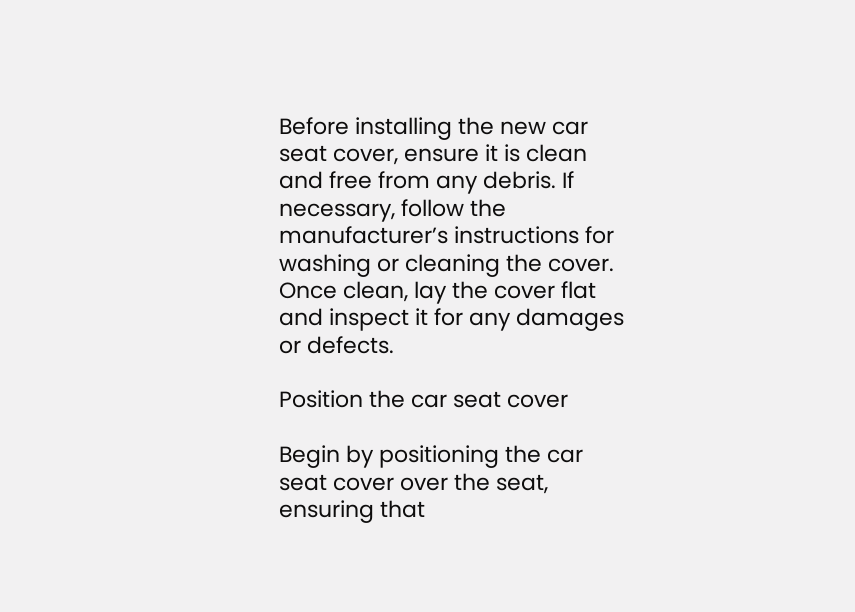Before installing the new car seat cover, ensure it is clean and free from any debris. If necessary, follow the manufacturer’s instructions for washing or cleaning the cover. Once clean, lay the cover flat and inspect it for any damages or defects.

Position the car seat cover

Begin by positioning the car seat cover over the seat, ensuring that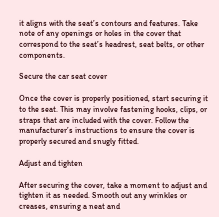it aligns with the seat’s contours and features. Take note of any openings or holes in the cover that correspond to the seat’s headrest, seat belts, or other components.

Secure the car seat cover

Once the cover is properly positioned, start securing it to the seat. This may involve fastening hooks, clips, or straps that are included with the cover. Follow the manufacturer’s instructions to ensure the cover is properly secured and snugly fitted.

Adjust and tighten

After securing the cover, take a moment to adjust and tighten it as needed. Smooth out any wrinkles or creases, ensuring a neat and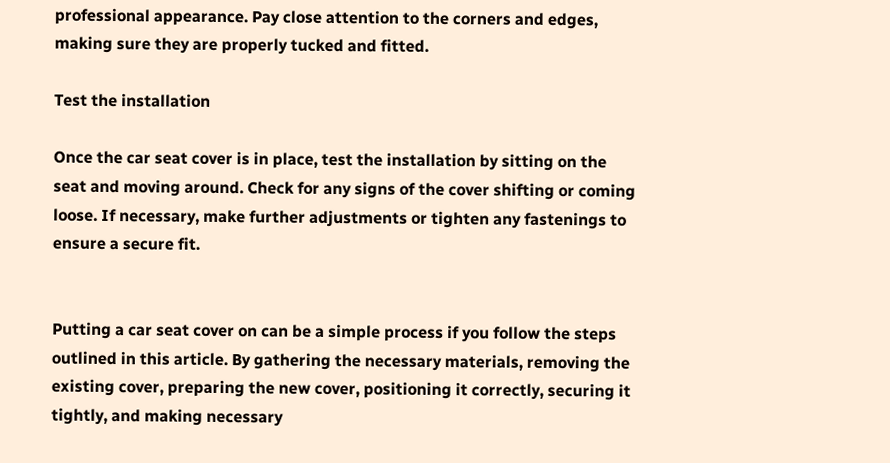professional appearance. Pay close attention to the corners and edges, making sure they are properly tucked and fitted.

Test the installation

Once the car seat cover is in place, test the installation by sitting on the seat and moving around. Check for any signs of the cover shifting or coming loose. If necessary, make further adjustments or tighten any fastenings to ensure a secure fit.


Putting a car seat cover on can be a simple process if you follow the steps outlined in this article. By gathering the necessary materials, removing the existing cover, preparing the new cover, positioning it correctly, securing it tightly, and making necessary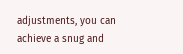adjustments, you can achieve a snug and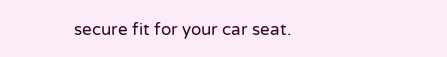secure fit for your car seat.